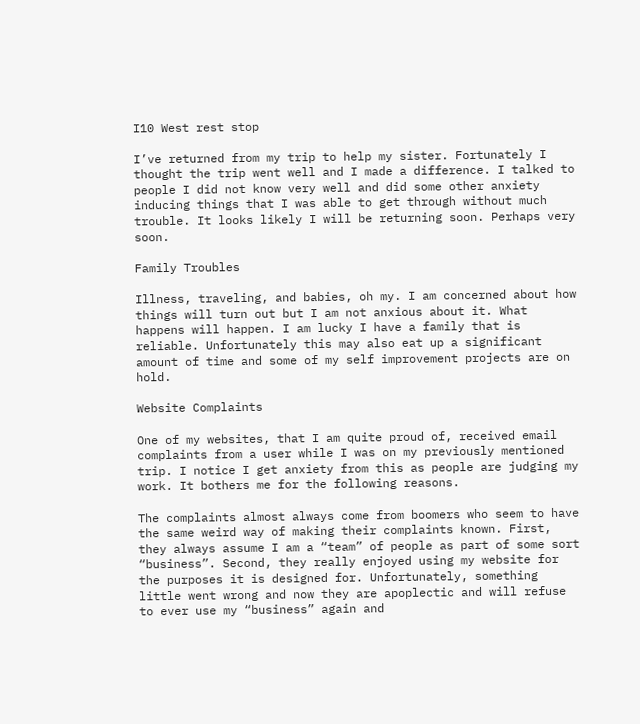I10 West rest stop

I’ve returned from my trip to help my sister. Fortunately I thought the trip went well and I made a difference. I talked to people I did not know very well and did some other anxiety inducing things that I was able to get through without much trouble. It looks likely I will be returning soon. Perhaps very soon.

Family Troubles

Illness, traveling, and babies, oh my. I am concerned about how things will turn out but I am not anxious about it. What happens will happen. I am lucky I have a family that is reliable. Unfortunately this may also eat up a significant amount of time and some of my self improvement projects are on hold.

Website Complaints

One of my websites, that I am quite proud of, received email complaints from a user while I was on my previously mentioned trip. I notice I get anxiety from this as people are judging my work. It bothers me for the following reasons.

The complaints almost always come from boomers who seem to have the same weird way of making their complaints known. First, they always assume I am a “team” of people as part of some sort “business”. Second, they really enjoyed using my website for the purposes it is designed for. Unfortunately, something little went wrong and now they are apoplectic and will refuse to ever use my “business” again and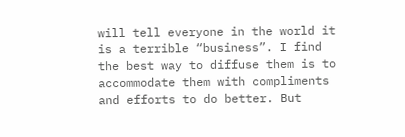will tell everyone in the world it is a terrible “business”. I find the best way to diffuse them is to accommodate them with compliments and efforts to do better. But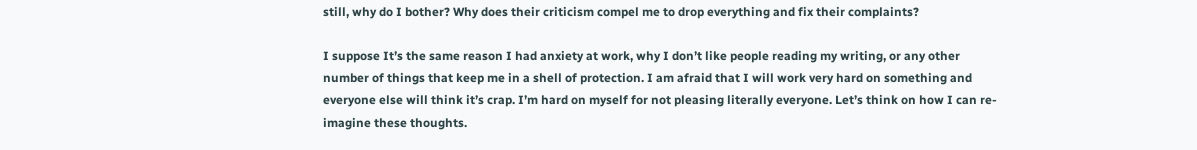still, why do I bother? Why does their criticism compel me to drop everything and fix their complaints?

I suppose It’s the same reason I had anxiety at work, why I don’t like people reading my writing, or any other number of things that keep me in a shell of protection. I am afraid that I will work very hard on something and everyone else will think it’s crap. I’m hard on myself for not pleasing literally everyone. Let’s think on how I can re-imagine these thoughts.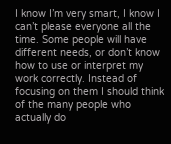I know I’m very smart, I know I can’t please everyone all the time. Some people will have different needs, or don’t know how to use or interpret my work correctly. Instead of focusing on them I should think of the many people who actually do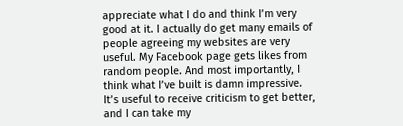appreciate what I do and think I’m very good at it. I actually do get many emails of people agreeing my websites are very useful. My Facebook page gets likes from random people. And most importantly, I think what I’ve built is damn impressive. It’s useful to receive criticism to get better, and I can take my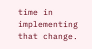time in implementing that change.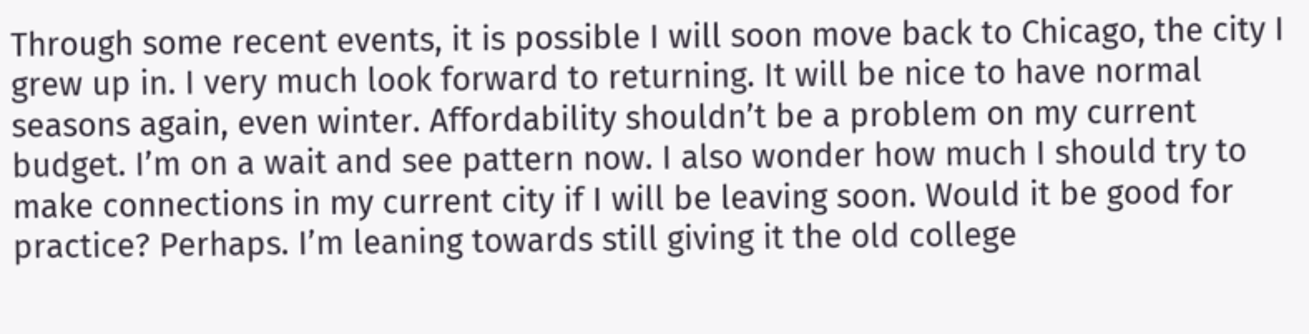Through some recent events, it is possible I will soon move back to Chicago, the city I grew up in. I very much look forward to returning. It will be nice to have normal seasons again, even winter. Affordability shouldn’t be a problem on my current budget. I’m on a wait and see pattern now. I also wonder how much I should try to make connections in my current city if I will be leaving soon. Would it be good for practice? Perhaps. I’m leaning towards still giving it the old college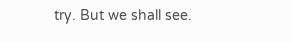try. But we shall see.